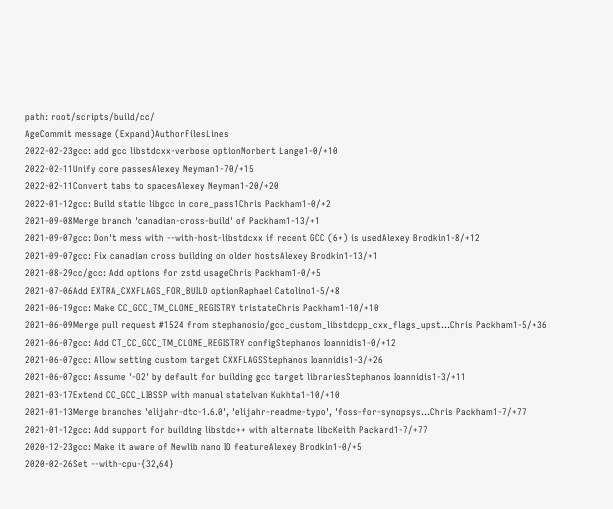path: root/scripts/build/cc/
AgeCommit message (Expand)AuthorFilesLines
2022-02-23gcc: add gcc libstdcxx-verbose optionNorbert Lange1-0/+10
2022-02-11Unify core passesAlexey Neyman1-70/+15
2022-02-11Convert tabs to spacesAlexey Neyman1-20/+20
2022-01-12gcc: Build static libgcc in core_pass1Chris Packham1-0/+2
2021-09-08Merge branch 'canadian-cross-build' of Packham1-13/+1
2021-09-07gcc: Don't mess with --with-host-libstdcxx if recent GCC (6+) is usedAlexey Brodkin1-8/+12
2021-09-07gcc: Fix canadian cross building on older hostsAlexey Brodkin1-13/+1
2021-08-29cc/gcc: Add options for zstd usageChris Packham1-0/+5
2021-07-06Add EXTRA_CXXFLAGS_FOR_BUILD optionRaphael Catolino1-5/+8
2021-06-19gcc: Make CC_GCC_TM_CLONE_REGISTRY tristateChris Packham1-10/+10
2021-06-09Merge pull request #1524 from stephanosio/gcc_custom_libstdcpp_cxx_flags_upst...Chris Packham1-5/+36
2021-06-07gcc: Add CT_CC_GCC_TM_CLONE_REGISTRY configStephanos Ioannidis1-0/+12
2021-06-07gcc: Allow setting custom target CXXFLAGSStephanos Ioannidis1-3/+26
2021-06-07gcc: Assume '-O2' by default for building gcc target librariesStephanos Ioannidis1-3/+11
2021-03-17Extend CC_GCC_LIBSSP with manual stateIvan Kukhta1-10/+10
2021-01-13Merge branches 'elijahr-dtc-1.6.0', 'elijahr-readme-typo', 'foss-for-synopsys...Chris Packham1-7/+77
2021-01-12gcc: Add support for building libstdc++ with alternate libcKeith Packard1-7/+77
2020-12-23gcc: Make it aware of Newlib nano IO featureAlexey Brodkin1-0/+5
2020-02-26Set --with-cpu-{32,64}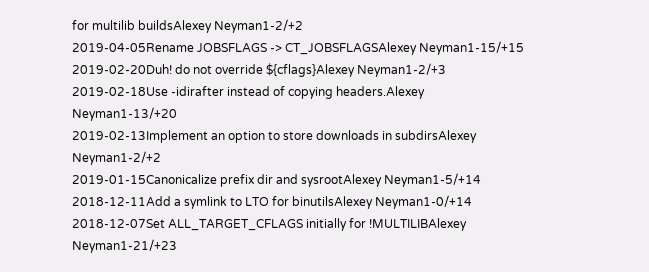for multilib buildsAlexey Neyman1-2/+2
2019-04-05Rename JOBSFLAGS -> CT_JOBSFLAGSAlexey Neyman1-15/+15
2019-02-20Duh! do not override ${cflags}Alexey Neyman1-2/+3
2019-02-18Use -idirafter instead of copying headers.Alexey Neyman1-13/+20
2019-02-13Implement an option to store downloads in subdirsAlexey Neyman1-2/+2
2019-01-15Canonicalize prefix dir and sysrootAlexey Neyman1-5/+14
2018-12-11Add a symlink to LTO for binutilsAlexey Neyman1-0/+14
2018-12-07Set ALL_TARGET_CFLAGS initially for !MULTILIBAlexey Neyman1-21/+23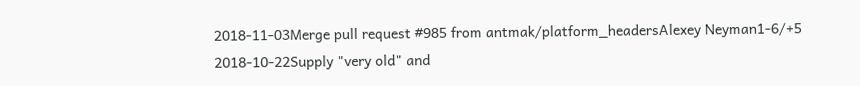2018-11-03Merge pull request #985 from antmak/platform_headersAlexey Neyman1-6/+5
2018-10-22Supply "very old" and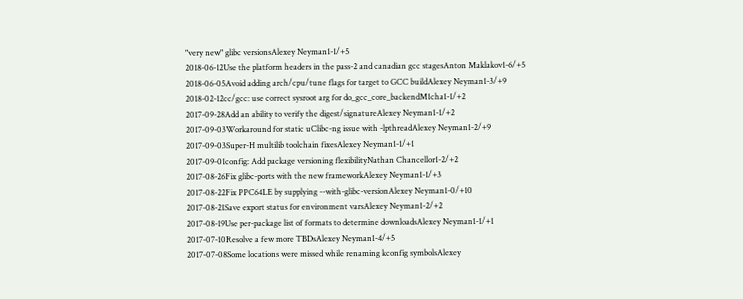"very new" glibc versionsAlexey Neyman1-1/+5
2018-06-12Use the platform headers in the pass-2 and canadian gcc stagesAnton Maklakov1-6/+5
2018-06-05Avoid adding arch/cpu/tune flags for target to GCC buildAlexey Neyman1-3/+9
2018-02-12cc/gcc: use correct sysroot arg for do_gcc_core_backendM1cha1-1/+2
2017-09-28Add an ability to verify the digest/signatureAlexey Neyman1-1/+2
2017-09-03Workaround for static uClibc-ng issue with -lpthreadAlexey Neyman1-2/+9
2017-09-03Super-H multilib toolchain fixesAlexey Neyman1-1/+1
2017-09-01config: Add package versioning flexibilityNathan Chancellor1-2/+2
2017-08-26Fix glibc-ports with the new frameworkAlexey Neyman1-1/+3
2017-08-22Fix PPC64LE by supplying --with-glibc-versionAlexey Neyman1-0/+10
2017-08-21Save export status for environment varsAlexey Neyman1-2/+2
2017-08-19Use per-package list of formats to determine downloadsAlexey Neyman1-1/+1
2017-07-10Resolve a few more TBDsAlexey Neyman1-4/+5
2017-07-08Some locations were missed while renaming kconfig symbolsAlexey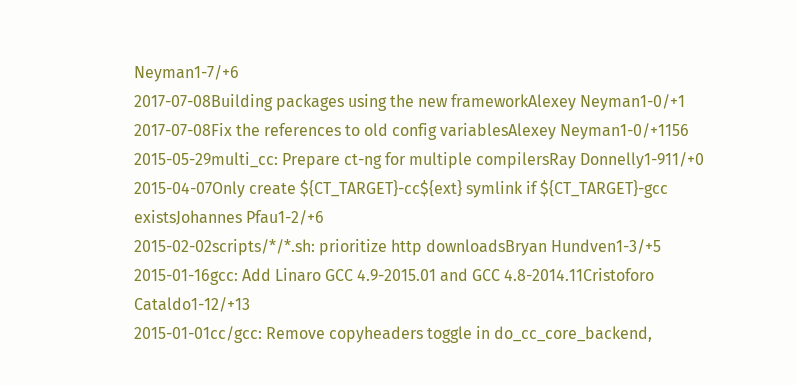Neyman1-7/+6
2017-07-08Building packages using the new frameworkAlexey Neyman1-0/+1
2017-07-08Fix the references to old config variablesAlexey Neyman1-0/+1156
2015-05-29multi_cc: Prepare ct-ng for multiple compilersRay Donnelly1-911/+0
2015-04-07Only create ${CT_TARGET}-cc${ext} symlink if ${CT_TARGET}-gcc existsJohannes Pfau1-2/+6
2015-02-02scripts/*/*.sh: prioritize http downloadsBryan Hundven1-3/+5
2015-01-16gcc: Add Linaro GCC 4.9-2015.01 and GCC 4.8-2014.11Cristoforo Cataldo1-12/+13
2015-01-01cc/gcc: Remove copyheaders toggle in do_cc_core_backend,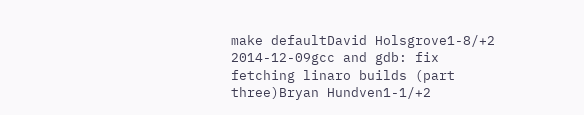make defaultDavid Holsgrove1-8/+2
2014-12-09gcc and gdb: fix fetching linaro builds (part three)Bryan Hundven1-1/+2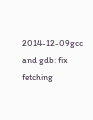2014-12-09gcc and gdb: fix fetching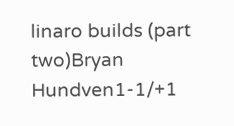linaro builds (part two)Bryan Hundven1-1/+1